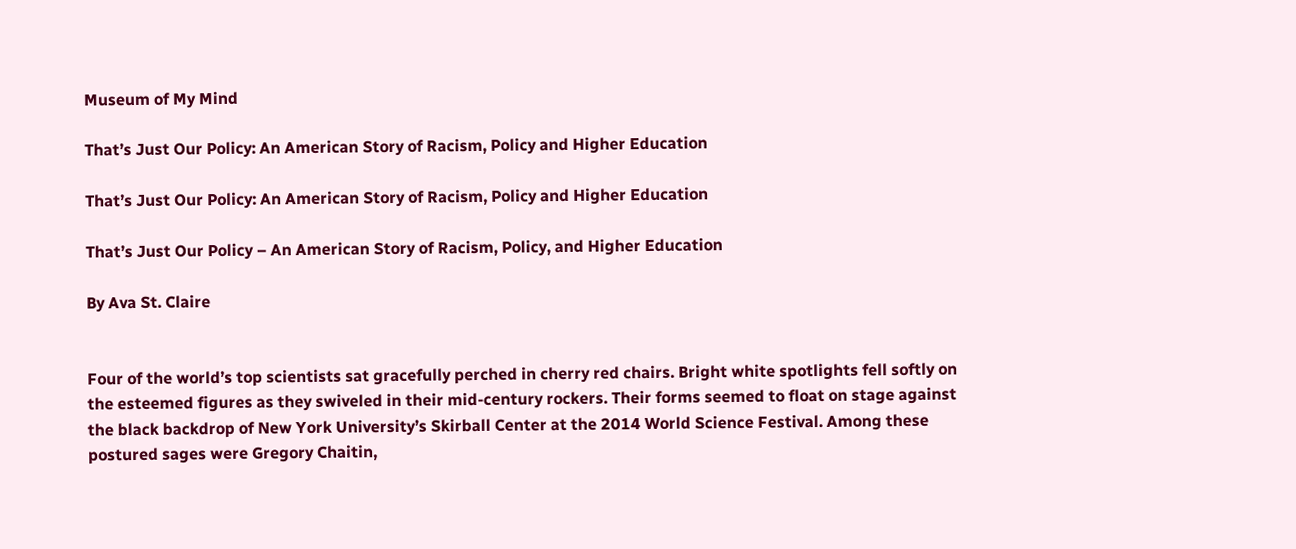Museum of My Mind

That’s Just Our Policy: An American Story of Racism, Policy and Higher Education

That’s Just Our Policy: An American Story of Racism, Policy and Higher Education

That’s Just Our Policy – An American Story of Racism, Policy, and Higher Education

By Ava St. Claire


Four of the world’s top scientists sat gracefully perched in cherry red chairs. Bright white spotlights fell softly on the esteemed figures as they swiveled in their mid-century rockers. Their forms seemed to float on stage against the black backdrop of New York University’s Skirball Center at the 2014 World Science Festival. Among these postured sages were Gregory Chaitin,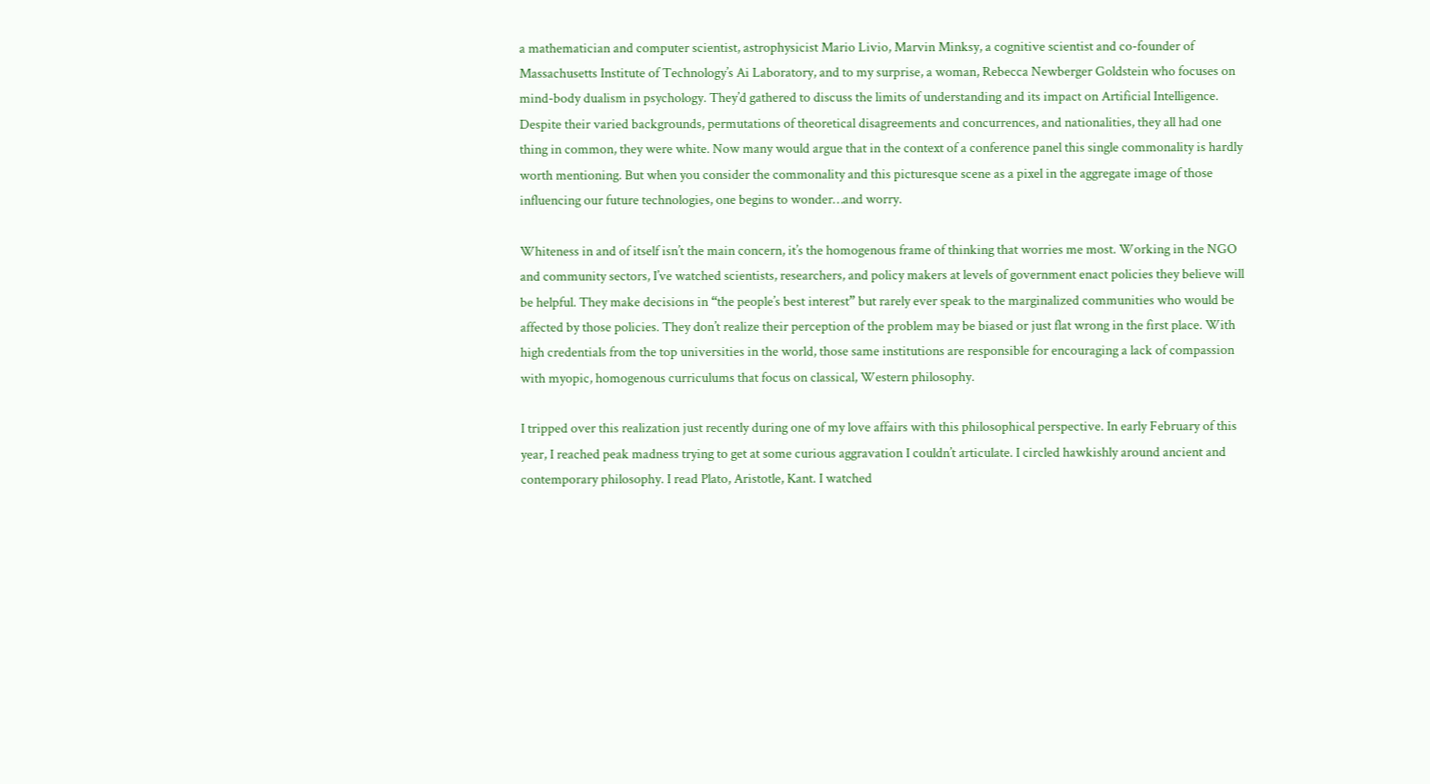a mathematician and computer scientist, astrophysicist Mario Livio, Marvin Minksy, a cognitive scientist and co-founder of Massachusetts Institute of Technology’s Ai Laboratory, and to my surprise, a woman, Rebecca Newberger Goldstein who focuses on mind-body dualism in psychology. They’d gathered to discuss the limits of understanding and its impact on Artificial Intelligence. Despite their varied backgrounds, permutations of theoretical disagreements and concurrences, and nationalities, they all had one thing in common, they were white. Now many would argue that in the context of a conference panel this single commonality is hardly worth mentioning. But when you consider the commonality and this picturesque scene as a pixel in the aggregate image of those influencing our future technologies, one begins to wonder…and worry.

Whiteness in and of itself isn’t the main concern, it’s the homogenous frame of thinking that worries me most. Working in the NGO and community sectors, I’ve watched scientists, researchers, and policy makers at levels of government enact policies they believe will be helpful. They make decisions in “the people’s best interest” but rarely ever speak to the marginalized communities who would be affected by those policies. They don’t realize their perception of the problem may be biased or just flat wrong in the first place. With high credentials from the top universities in the world, those same institutions are responsible for encouraging a lack of compassion with myopic, homogenous curriculums that focus on classical, Western philosophy.

I tripped over this realization just recently during one of my love affairs with this philosophical perspective. In early February of this year, I reached peak madness trying to get at some curious aggravation I couldn’t articulate. I circled hawkishly around ancient and contemporary philosophy. I read Plato, Aristotle, Kant. I watched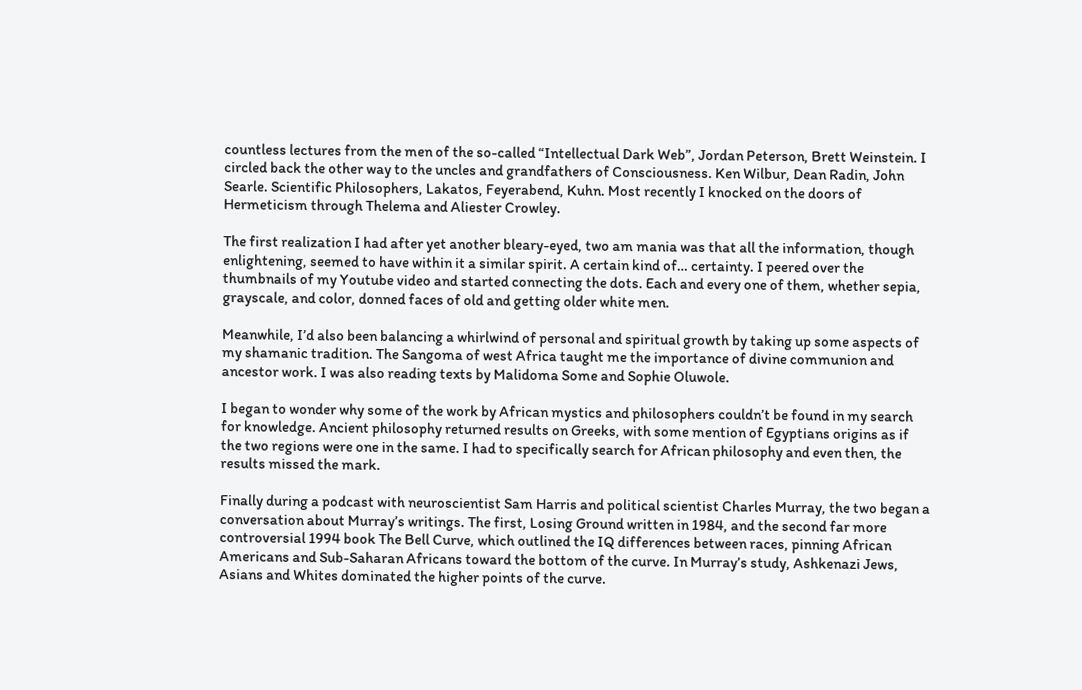countless lectures from the men of the so-called “Intellectual Dark Web”, Jordan Peterson, Brett Weinstein. I circled back the other way to the uncles and grandfathers of Consciousness. Ken Wilbur, Dean Radin, John Searle. Scientific Philosophers, Lakatos, Feyerabend, Kuhn. Most recently I knocked on the doors of Hermeticism through Thelema and Aliester Crowley.

The first realization I had after yet another bleary-eyed, two am mania was that all the information, though enlightening, seemed to have within it a similar spirit. A certain kind of… certainty. I peered over the thumbnails of my Youtube video and started connecting the dots. Each and every one of them, whether sepia, grayscale, and color, donned faces of old and getting older white men.

Meanwhile, I’d also been balancing a whirlwind of personal and spiritual growth by taking up some aspects of my shamanic tradition. The Sangoma of west Africa taught me the importance of divine communion and ancestor work. I was also reading texts by Malidoma Some and Sophie Oluwole.

I began to wonder why some of the work by African mystics and philosophers couldn’t be found in my search for knowledge. Ancient philosophy returned results on Greeks, with some mention of Egyptians origins as if the two regions were one in the same. I had to specifically search for African philosophy and even then, the results missed the mark.

Finally during a podcast with neuroscientist Sam Harris and political scientist Charles Murray, the two began a conversation about Murray’s writings. The first, Losing Ground written in 1984, and the second far more controversial 1994 book The Bell Curve, which outlined the IQ differences between races, pinning African Americans and Sub-Saharan Africans toward the bottom of the curve. In Murray’s study, Ashkenazi Jews, Asians and Whites dominated the higher points of the curve.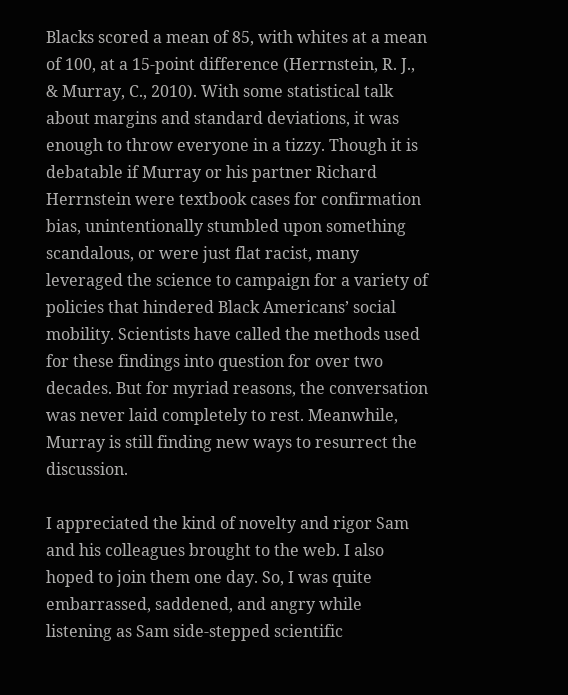Blacks scored a mean of 85, with whites at a mean of 100, at a 15-point difference (Herrnstein, R. J., & Murray, C., 2010). With some statistical talk about margins and standard deviations, it was enough to throw everyone in a tizzy. Though it is debatable if Murray or his partner Richard Herrnstein were textbook cases for confirmation bias, unintentionally stumbled upon something scandalous, or were just flat racist, many leveraged the science to campaign for a variety of policies that hindered Black Americans’ social mobility. Scientists have called the methods used for these findings into question for over two decades. But for myriad reasons, the conversation was never laid completely to rest. Meanwhile, Murray is still finding new ways to resurrect the discussion.

I appreciated the kind of novelty and rigor Sam and his colleagues brought to the web. I also hoped to join them one day. So, I was quite embarrassed, saddened, and angry while listening as Sam side-stepped scientific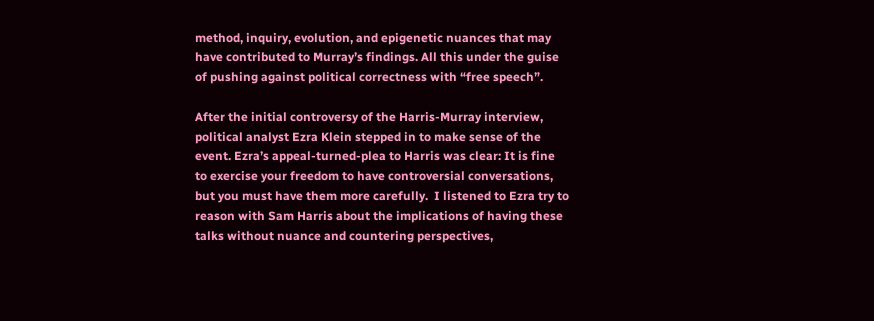method, inquiry, evolution, and epigenetic nuances that may have contributed to Murray’s findings. All this under the guise of pushing against political correctness with “free speech”.

After the initial controversy of the Harris-Murray interview, political analyst Ezra Klein stepped in to make sense of the event. Ezra’s appeal-turned-plea to Harris was clear: It is fine to exercise your freedom to have controversial conversations, but you must have them more carefully.  I listened to Ezra try to reason with Sam Harris about the implications of having these talks without nuance and countering perspectives,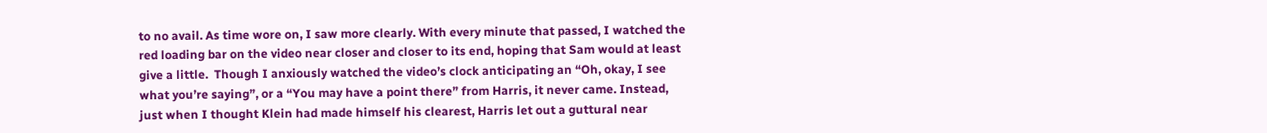to no avail. As time wore on, I saw more clearly. With every minute that passed, I watched the red loading bar on the video near closer and closer to its end, hoping that Sam would at least give a little.  Though I anxiously watched the video’s clock anticipating an “Oh, okay, I see what you’re saying”, or a “You may have a point there” from Harris, it never came. Instead, just when I thought Klein had made himself his clearest, Harris let out a guttural near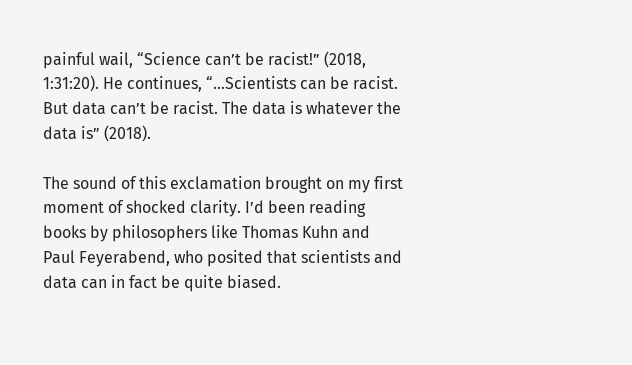painful wail, “Science can’t be racist!” (2018, 1:31:20). He continues, “…Scientists can be racist. But data can’t be racist. The data is whatever the data is” (2018).

The sound of this exclamation brought on my first moment of shocked clarity. I’d been reading books by philosophers like Thomas Kuhn and Paul Feyerabend, who posited that scientists and data can in fact be quite biased.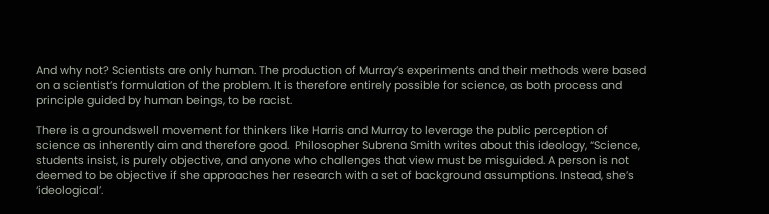And why not? Scientists are only human. The production of Murray’s experiments and their methods were based on a scientist’s formulation of the problem. It is therefore entirely possible for science, as both process and principle guided by human beings, to be racist.

There is a groundswell movement for thinkers like Harris and Murray to leverage the public perception of science as inherently aim and therefore good.  Philosopher Subrena Smith writes about this ideology, “Science, students insist, is purely objective, and anyone who challenges that view must be misguided. A person is not deemed to be objective if she approaches her research with a set of background assumptions. Instead, she’s ‘ideological’.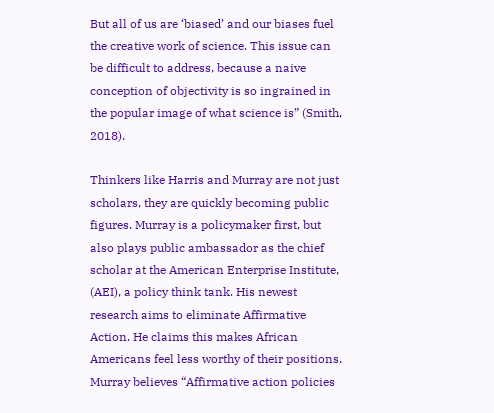But all of us are ‘biased’ and our biases fuel the creative work of science. This issue can be difficult to address, because a naive conception of objectivity is so ingrained in the popular image of what science is” (Smith, 2018).

Thinkers like Harris and Murray are not just scholars, they are quickly becoming public figures. Murray is a policymaker first, but also plays public ambassador as the chief scholar at the American Enterprise Institute, (AEI), a policy think tank. His newest research aims to eliminate Affirmative Action. He claims this makes African Americans feel less worthy of their positions.  Murray believes “Affirmative action policies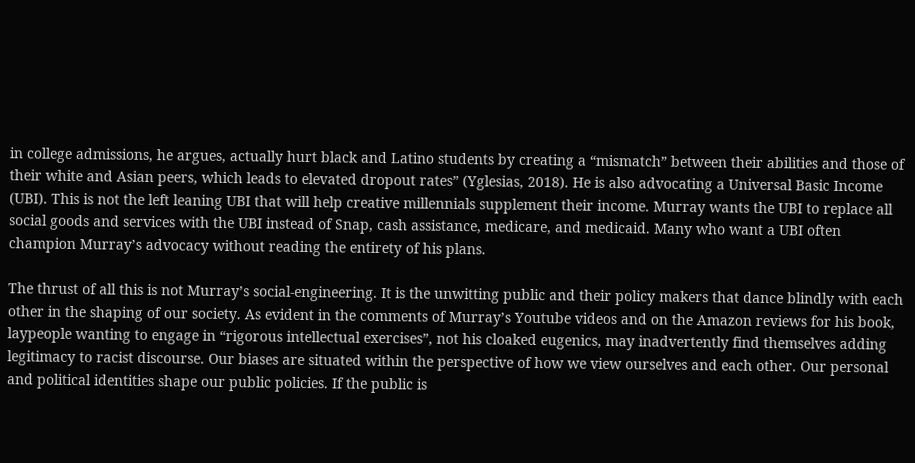in college admissions, he argues, actually hurt black and Latino students by creating a “mismatch” between their abilities and those of their white and Asian peers, which leads to elevated dropout rates” (Yglesias, 2018). He is also advocating a Universal Basic Income (UBI). This is not the left leaning UBI that will help creative millennials supplement their income. Murray wants the UBI to replace all social goods and services with the UBI instead of Snap, cash assistance, medicare, and medicaid. Many who want a UBI often champion Murray’s advocacy without reading the entirety of his plans.

The thrust of all this is not Murray’s social-engineering. It is the unwitting public and their policy makers that dance blindly with each other in the shaping of our society. As evident in the comments of Murray’s Youtube videos and on the Amazon reviews for his book, laypeople wanting to engage in “rigorous intellectual exercises”, not his cloaked eugenics, may inadvertently find themselves adding legitimacy to racist discourse. Our biases are situated within the perspective of how we view ourselves and each other. Our personal and political identities shape our public policies. If the public is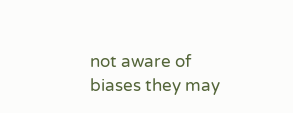not aware of biases they may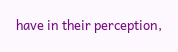have in their perception,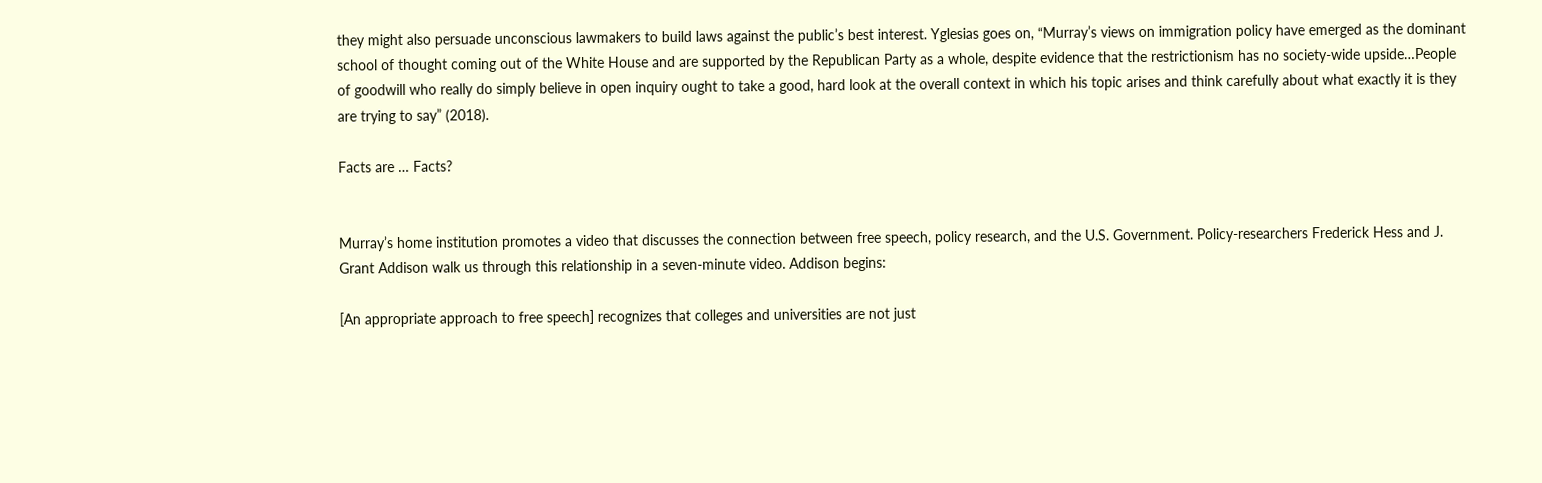they might also persuade unconscious lawmakers to build laws against the public’s best interest. Yglesias goes on, “Murray’s views on immigration policy have emerged as the dominant school of thought coming out of the White House and are supported by the Republican Party as a whole, despite evidence that the restrictionism has no society-wide upside…People of goodwill who really do simply believe in open inquiry ought to take a good, hard look at the overall context in which his topic arises and think carefully about what exactly it is they are trying to say” (2018).

Facts are … Facts?


Murray’s home institution promotes a video that discusses the connection between free speech, policy research, and the U.S. Government. Policy-researchers Frederick Hess and J. Grant Addison walk us through this relationship in a seven-minute video. Addison begins:

[An appropriate approach to free speech] recognizes that colleges and universities are not just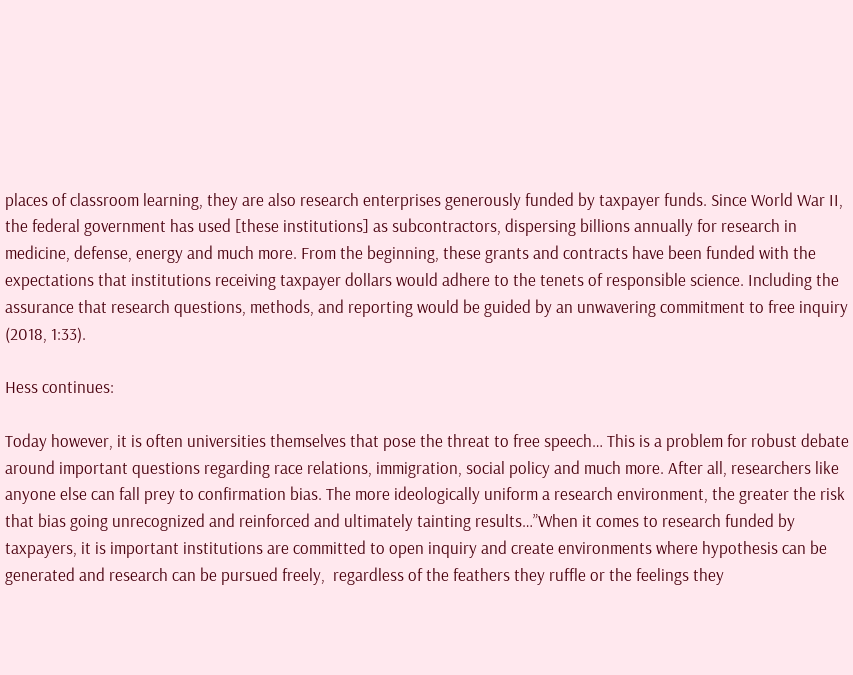places of classroom learning, they are also research enterprises generously funded by taxpayer funds. Since World War II, the federal government has used [these institutions] as subcontractors, dispersing billions annually for research in medicine, defense, energy and much more. From the beginning, these grants and contracts have been funded with the expectations that institutions receiving taxpayer dollars would adhere to the tenets of responsible science. Including the assurance that research questions, methods, and reporting would be guided by an unwavering commitment to free inquiry (2018, 1:33).

Hess continues:

Today however, it is often universities themselves that pose the threat to free speech… This is a problem for robust debate around important questions regarding race relations, immigration, social policy and much more. After all, researchers like anyone else can fall prey to confirmation bias. The more ideologically uniform a research environment, the greater the risk that bias going unrecognized and reinforced and ultimately tainting results…”When it comes to research funded by taxpayers, it is important institutions are committed to open inquiry and create environments where hypothesis can be generated and research can be pursued freely,  regardless of the feathers they ruffle or the feelings they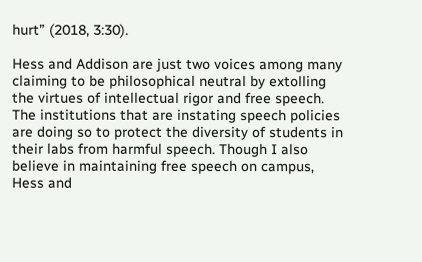hurt” (2018, 3:30).

Hess and Addison are just two voices among many claiming to be philosophical neutral by extolling the virtues of intellectual rigor and free speech. The institutions that are instating speech policies are doing so to protect the diversity of students in their labs from harmful speech. Though I also believe in maintaining free speech on campus, Hess and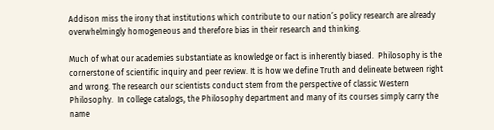Addison miss the irony that institutions which contribute to our nation’s policy research are already overwhelmingly homogeneous and therefore bias in their research and thinking.

Much of what our academies substantiate as knowledge or fact is inherently biased.  Philosophy is the cornerstone of scientific inquiry and peer review. It is how we define Truth and delineate between right and wrong. The research our scientists conduct stem from the perspective of classic Western Philosophy.  In college catalogs, the Philosophy department and many of its courses simply carry the name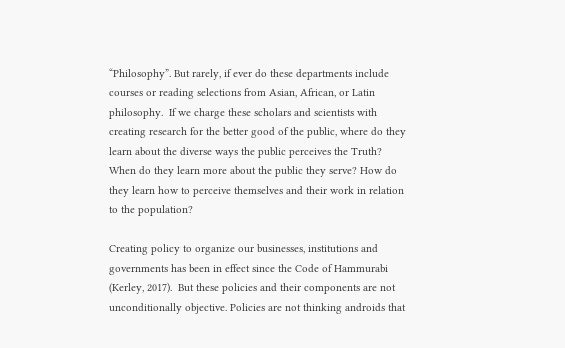“Philosophy”. But rarely, if ever do these departments include courses or reading selections from Asian, African, or Latin philosophy.  If we charge these scholars and scientists with creating research for the better good of the public, where do they learn about the diverse ways the public perceives the Truth? When do they learn more about the public they serve? How do they learn how to perceive themselves and their work in relation to the population?

Creating policy to organize our businesses, institutions and governments has been in effect since the Code of Hammurabi (Kerley, 2017).  But these policies and their components are not unconditionally objective. Policies are not thinking androids that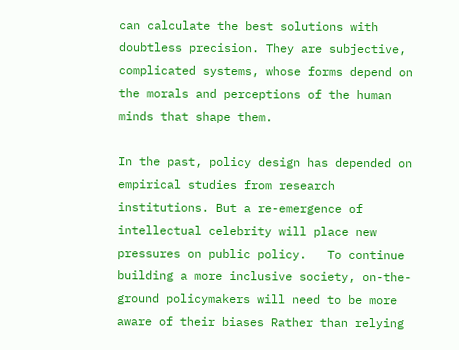can calculate the best solutions with doubtless precision. They are subjective, complicated systems, whose forms depend on the morals and perceptions of the human minds that shape them.

In the past, policy design has depended on empirical studies from research institutions. But a re-emergence of intellectual celebrity will place new pressures on public policy.   To continue building a more inclusive society, on-the-ground policymakers will need to be more aware of their biases Rather than relying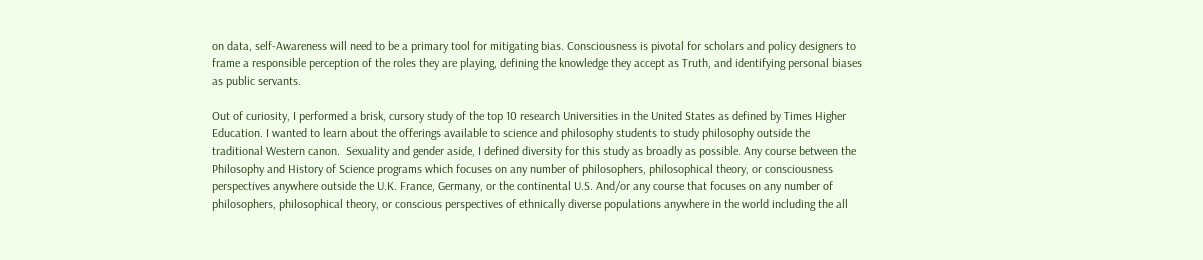on data, self-Awareness will need to be a primary tool for mitigating bias. Consciousness is pivotal for scholars and policy designers to frame a responsible perception of the roles they are playing, defining the knowledge they accept as Truth, and identifying personal biases as public servants.

Out of curiosity, I performed a brisk, cursory study of the top 10 research Universities in the United States as defined by Times Higher Education. I wanted to learn about the offerings available to science and philosophy students to study philosophy outside the traditional Western canon.  Sexuality and gender aside, I defined diversity for this study as broadly as possible. Any course between the Philosophy and History of Science programs which focuses on any number of philosophers, philosophical theory, or consciousness perspectives anywhere outside the U.K. France, Germany, or the continental U.S. And/or any course that focuses on any number of philosophers, philosophical theory, or conscious perspectives of ethnically diverse populations anywhere in the world including the all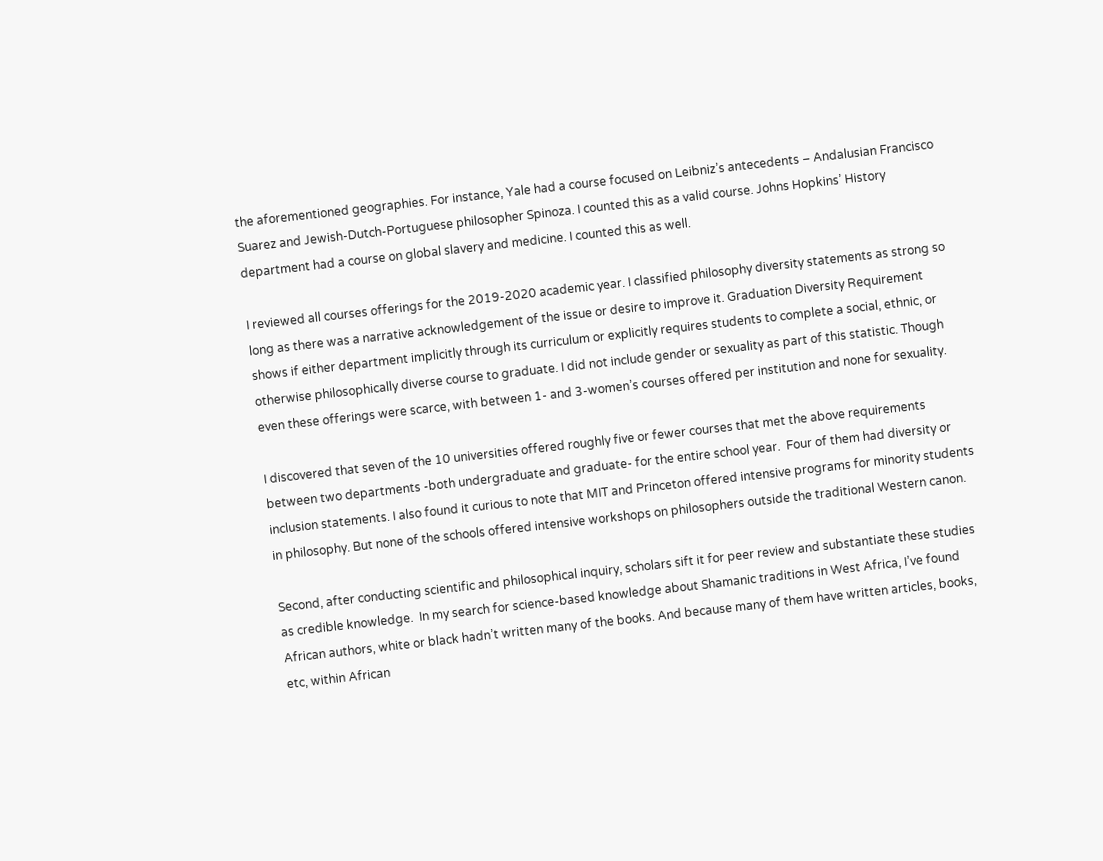the aforementioned geographies. For instance, Yale had a course focused on Leibniz’s antecedents – Andalusian Francisco Suarez and Jewish-Dutch-Portuguese philosopher Spinoza. I counted this as a valid course. Johns Hopkins’ History department had a course on global slavery and medicine. I counted this as well.

I reviewed all courses offerings for the 2019-2020 academic year. I classified philosophy diversity statements as strong so long as there was a narrative acknowledgement of the issue or desire to improve it. Graduation Diversity Requirement shows if either department implicitly through its curriculum or explicitly requires students to complete a social, ethnic, or otherwise philosophically diverse course to graduate. I did not include gender or sexuality as part of this statistic. Though even these offerings were scarce, with between 1- and 3-women’s courses offered per institution and none for sexuality.

I discovered that seven of the 10 universities offered roughly five or fewer courses that met the above requirements between two departments -both undergraduate and graduate- for the entire school year.  Four of them had diversity or inclusion statements. I also found it curious to note that MIT and Princeton offered intensive programs for minority students in philosophy. But none of the schools offered intensive workshops on philosophers outside the traditional Western canon.

Second, after conducting scientific and philosophical inquiry, scholars sift it for peer review and substantiate these studies as credible knowledge.  In my search for science-based knowledge about Shamanic traditions in West Africa, I’ve found African authors, white or black hadn’t written many of the books. And because many of them have written articles, books, etc, within African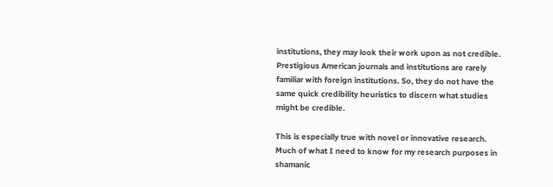institutions, they may look their work upon as not credible. Prestigious American journals and institutions are rarely familiar with foreign institutions. So, they do not have the same quick credibility heuristics to discern what studies might be credible.

This is especially true with novel or innovative research. Much of what I need to know for my research purposes in shamanic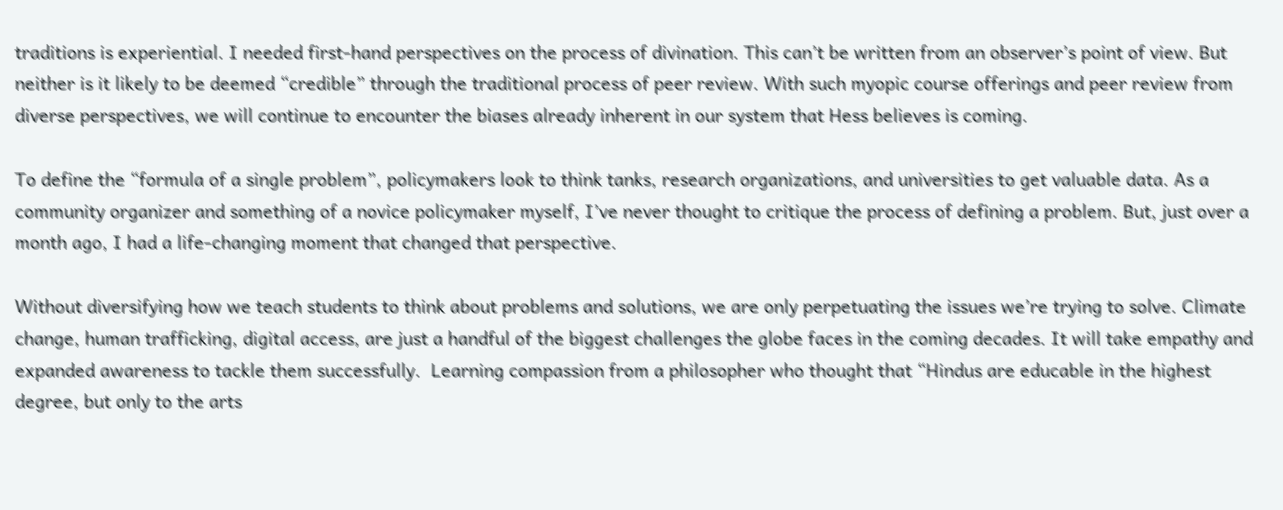traditions is experiential. I needed first-hand perspectives on the process of divination. This can’t be written from an observer’s point of view. But neither is it likely to be deemed “credible” through the traditional process of peer review. With such myopic course offerings and peer review from diverse perspectives, we will continue to encounter the biases already inherent in our system that Hess believes is coming.

To define the “formula of a single problem”, policymakers look to think tanks, research organizations, and universities to get valuable data. As a community organizer and something of a novice policymaker myself, I’ve never thought to critique the process of defining a problem. But, just over a month ago, I had a life-changing moment that changed that perspective.

Without diversifying how we teach students to think about problems and solutions, we are only perpetuating the issues we’re trying to solve. Climate change, human trafficking, digital access, are just a handful of the biggest challenges the globe faces in the coming decades. It will take empathy and expanded awareness to tackle them successfully.  Learning compassion from a philosopher who thought that “Hindus are educable in the highest degree, but only to the arts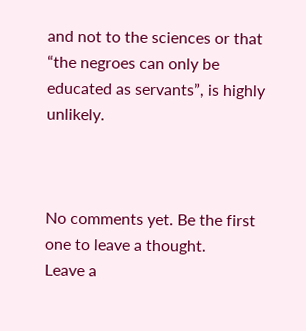and not to the sciences or that “the negroes can only be educated as servants”, is highly unlikely.



No comments yet. Be the first one to leave a thought.
Leave a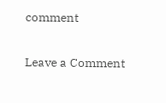comment

Leave a Comment